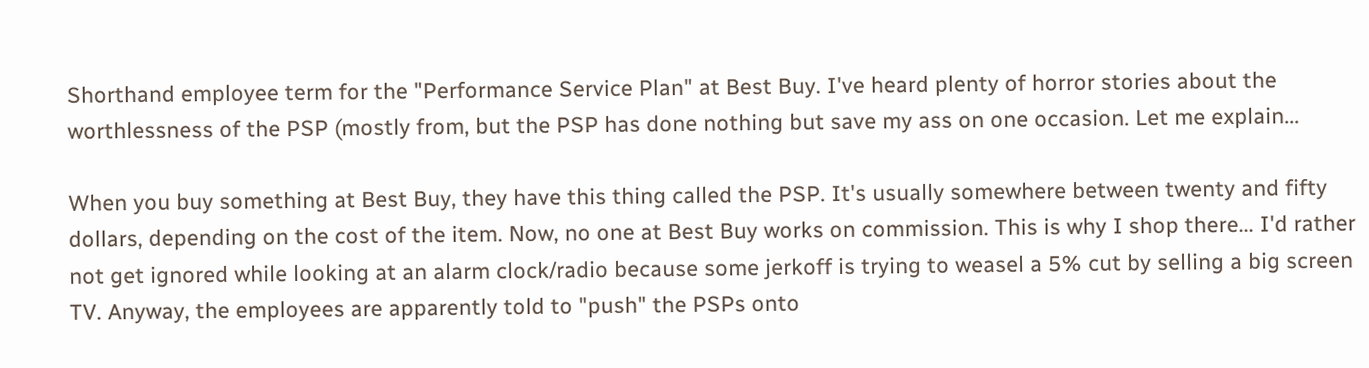Shorthand employee term for the "Performance Service Plan" at Best Buy. I've heard plenty of horror stories about the worthlessness of the PSP (mostly from, but the PSP has done nothing but save my ass on one occasion. Let me explain...

When you buy something at Best Buy, they have this thing called the PSP. It's usually somewhere between twenty and fifty dollars, depending on the cost of the item. Now, no one at Best Buy works on commission. This is why I shop there... I'd rather not get ignored while looking at an alarm clock/radio because some jerkoff is trying to weasel a 5% cut by selling a big screen TV. Anyway, the employees are apparently told to "push" the PSPs onto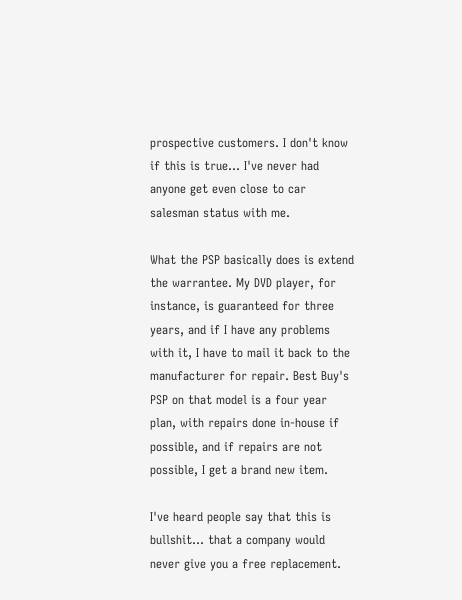prospective customers. I don't know if this is true... I've never had anyone get even close to car salesman status with me.

What the PSP basically does is extend the warrantee. My DVD player, for instance, is guaranteed for three years, and if I have any problems with it, I have to mail it back to the manufacturer for repair. Best Buy's PSP on that model is a four year plan, with repairs done in-house if possible, and if repairs are not possible, I get a brand new item.

I've heard people say that this is bullshit... that a company would never give you a free replacement.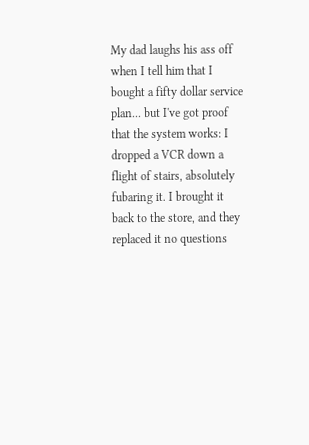My dad laughs his ass off when I tell him that I bought a fifty dollar service plan... but I've got proof that the system works: I dropped a VCR down a flight of stairs, absolutely fubaring it. I brought it back to the store, and they replaced it no questions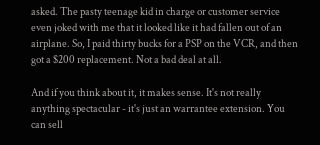asked. The pasty teenage kid in charge or customer service even joked with me that it looked like it had fallen out of an airplane. So, I paid thirty bucks for a PSP on the VCR, and then got a $200 replacement. Not a bad deal at all.

And if you think about it, it makes sense. It's not really anything spectacular - it's just an warrantee extension. You can sell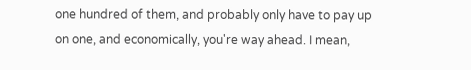one hundred of them, and probably only have to pay up on one, and economically, you're way ahead. I mean,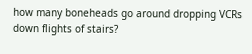how many boneheads go around dropping VCRs down flights of stairs?